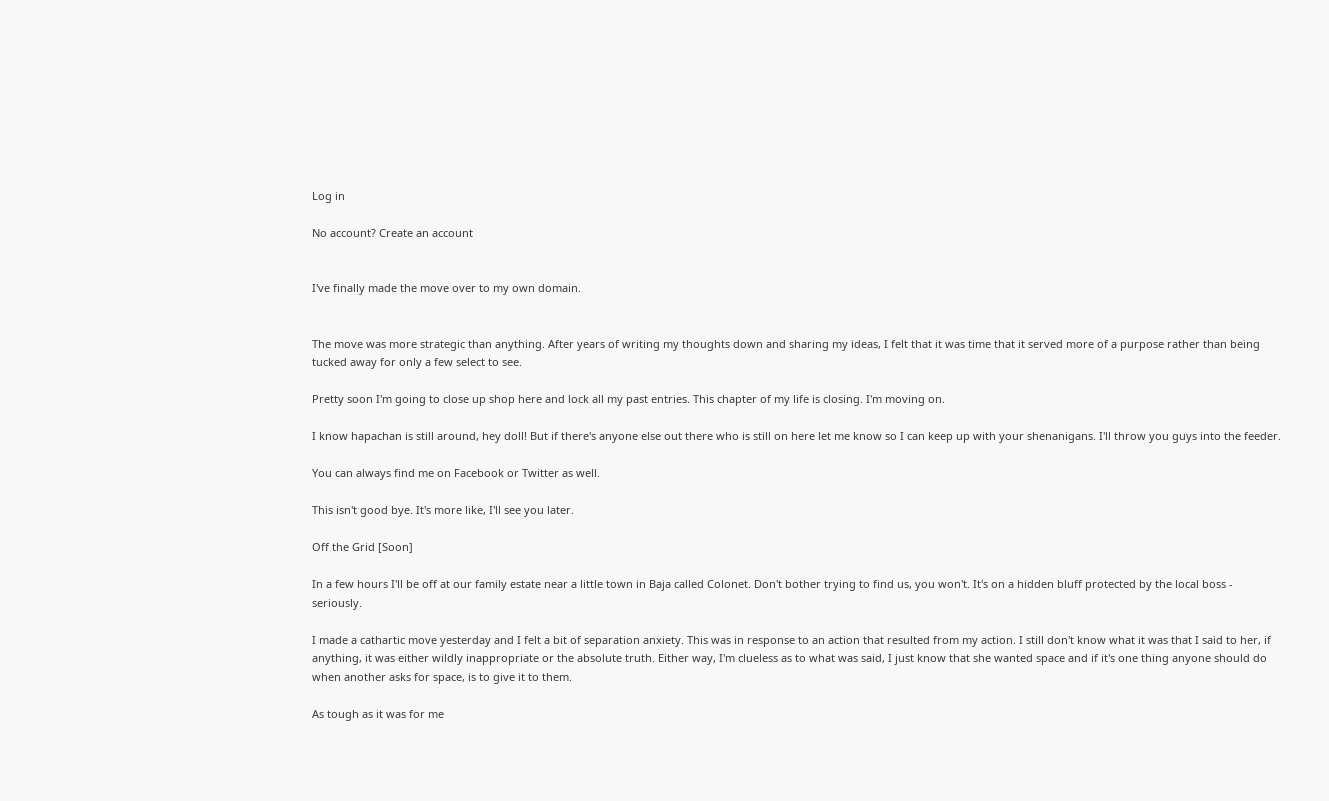Log in

No account? Create an account


I've finally made the move over to my own domain.


The move was more strategic than anything. After years of writing my thoughts down and sharing my ideas, I felt that it was time that it served more of a purpose rather than being tucked away for only a few select to see.

Pretty soon I'm going to close up shop here and lock all my past entries. This chapter of my life is closing. I'm moving on.

I know hapachan is still around, hey doll! But if there's anyone else out there who is still on here let me know so I can keep up with your shenanigans. I'll throw you guys into the feeder.

You can always find me on Facebook or Twitter as well.

This isn't good bye. It's more like, I'll see you later.

Off the Grid [Soon]

In a few hours I'll be off at our family estate near a little town in Baja called Colonet. Don't bother trying to find us, you won't. It's on a hidden bluff protected by the local boss - seriously.

I made a cathartic move yesterday and I felt a bit of separation anxiety. This was in response to an action that resulted from my action. I still don't know what it was that I said to her, if anything, it was either wildly inappropriate or the absolute truth. Either way, I'm clueless as to what was said, I just know that she wanted space and if it's one thing anyone should do when another asks for space, is to give it to them.

As tough as it was for me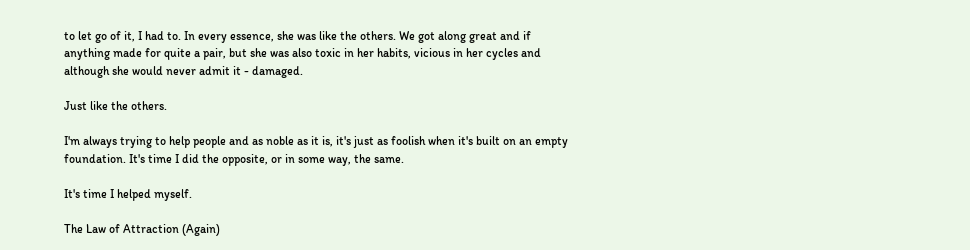to let go of it, I had to. In every essence, she was like the others. We got along great and if anything made for quite a pair, but she was also toxic in her habits, vicious in her cycles and although she would never admit it - damaged.

Just like the others.

I'm always trying to help people and as noble as it is, it's just as foolish when it's built on an empty foundation. It's time I did the opposite, or in some way, the same.

It's time I helped myself.

The Law of Attraction (Again)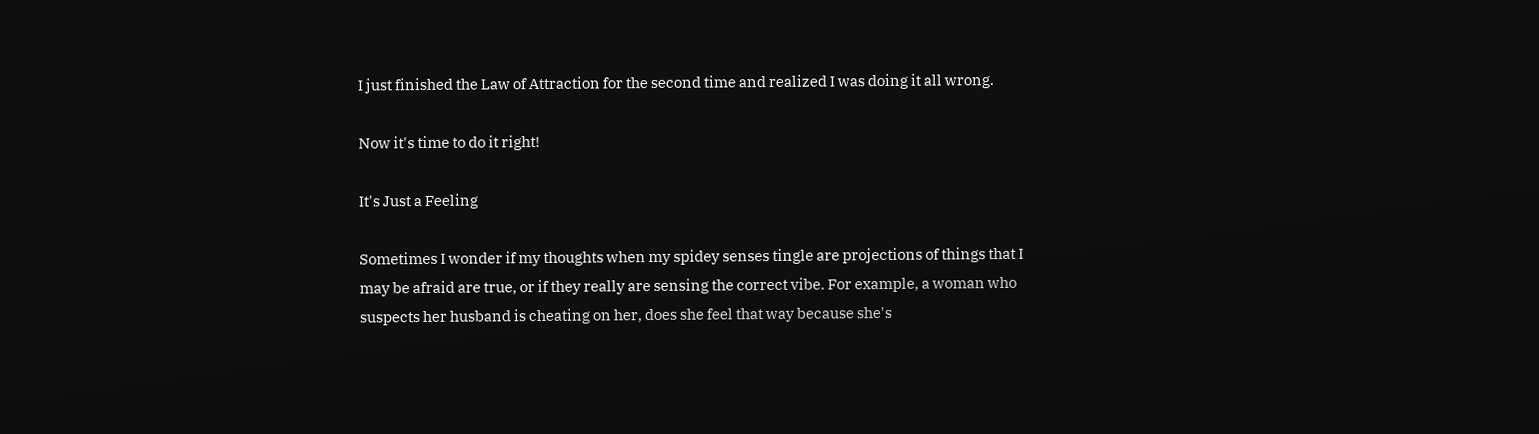I just finished the Law of Attraction for the second time and realized I was doing it all wrong.

Now it's time to do it right!

It's Just a Feeling

Sometimes I wonder if my thoughts when my spidey senses tingle are projections of things that I may be afraid are true, or if they really are sensing the correct vibe. For example, a woman who suspects her husband is cheating on her, does she feel that way because she's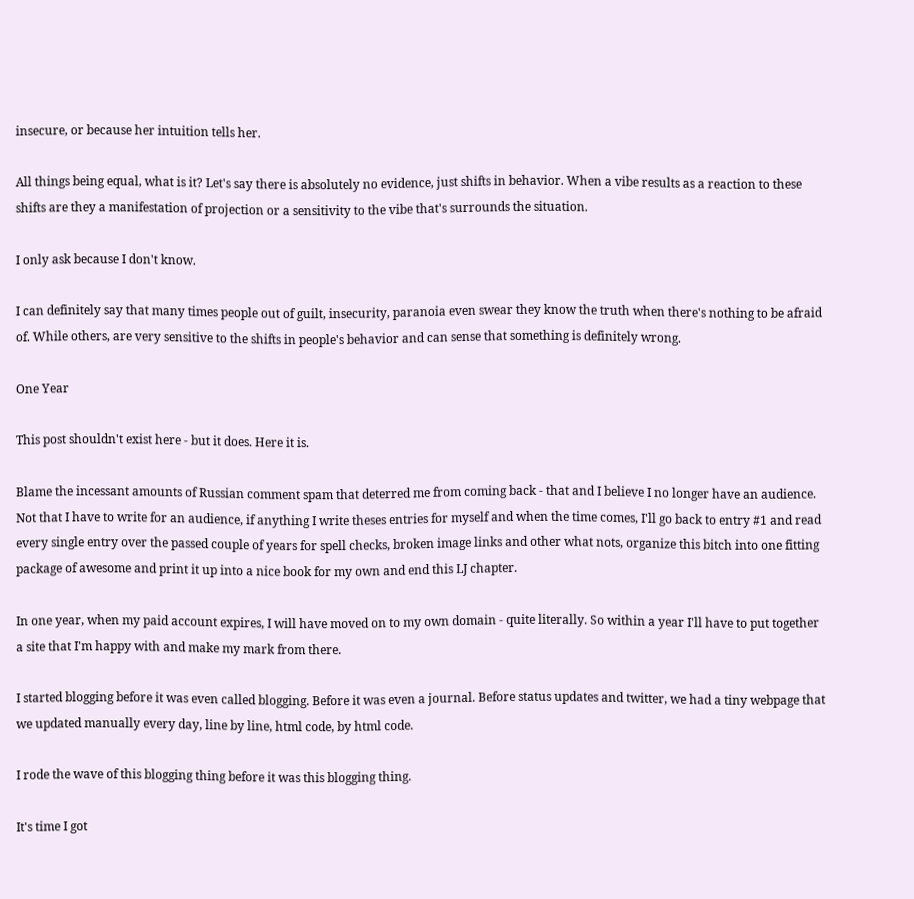insecure, or because her intuition tells her.

All things being equal, what is it? Let's say there is absolutely no evidence, just shifts in behavior. When a vibe results as a reaction to these shifts are they a manifestation of projection or a sensitivity to the vibe that's surrounds the situation.

I only ask because I don't know.

I can definitely say that many times people out of guilt, insecurity, paranoia even swear they know the truth when there's nothing to be afraid of. While others, are very sensitive to the shifts in people's behavior and can sense that something is definitely wrong.

One Year

This post shouldn't exist here - but it does. Here it is.

Blame the incessant amounts of Russian comment spam that deterred me from coming back - that and I believe I no longer have an audience. Not that I have to write for an audience, if anything I write theses entries for myself and when the time comes, I'll go back to entry #1 and read every single entry over the passed couple of years for spell checks, broken image links and other what nots, organize this bitch into one fitting package of awesome and print it up into a nice book for my own and end this LJ chapter.

In one year, when my paid account expires, I will have moved on to my own domain - quite literally. So within a year I'll have to put together a site that I'm happy with and make my mark from there.

I started blogging before it was even called blogging. Before it was even a journal. Before status updates and twitter, we had a tiny webpage that we updated manually every day, line by line, html code, by html code.

I rode the wave of this blogging thing before it was this blogging thing.

It's time I got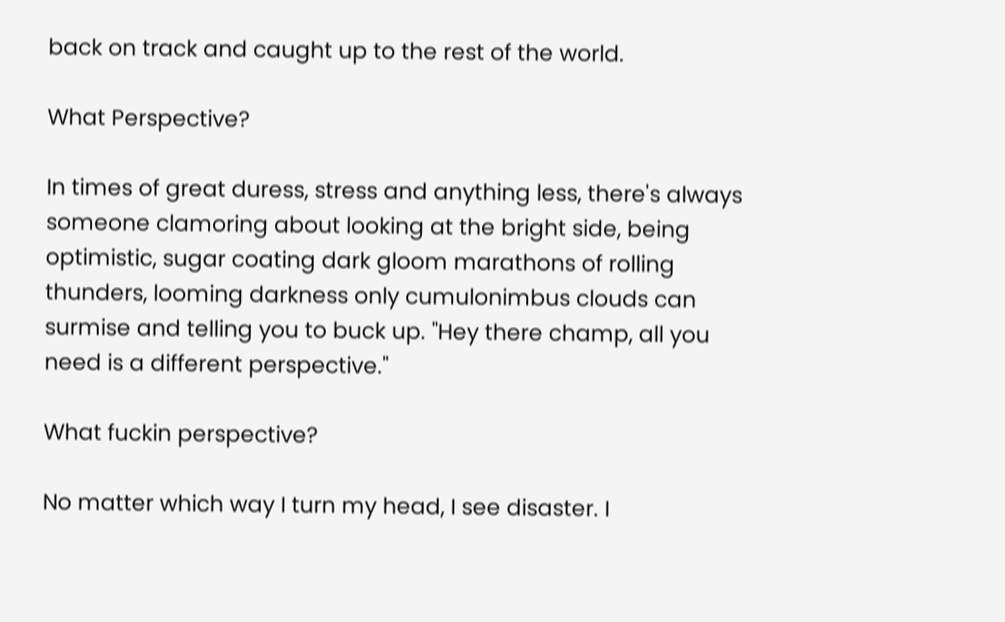back on track and caught up to the rest of the world.

What Perspective?

In times of great duress, stress and anything less, there's always someone clamoring about looking at the bright side, being optimistic, sugar coating dark gloom marathons of rolling thunders, looming darkness only cumulonimbus clouds can surmise and telling you to buck up. "Hey there champ, all you need is a different perspective."

What fuckin perspective?

No matter which way I turn my head, I see disaster. I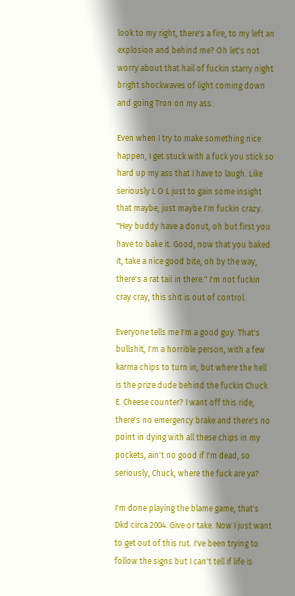look to my right, there's a fire, to my left an explosion and behind me? Oh let's not worry about that hail of fuckin starry night bright shockwaves of light coming down and going Tron on my ass.

Even when I try to make something nice happen, I get stuck with a fuck you stick so hard up my ass that I have to laugh. Like seriously L O L just to gain some insight that maybe, just maybe I'm fuckin crazy. "Hey buddy have a donut, oh but first you have to bake it. Good, now that you baked it, take a nice good bite, oh by the way, there's a rat tail in there." I'm not fuckin cray cray, this shit is out of control.

Everyone tells me I'm a good guy. That's bullshit, I'm a horrible person, with a few karma chips to turn in, but where the hell is the prize dude behind the fuckin Chuck E. Cheese counter? I want off this ride, there's no emergency brake and there's no point in dying with all these chips in my pockets, ain't no good if I'm dead, so seriously, Chuck, where the fuck are ya?

I'm done playing the blame game, that's Dkd circa 2004. Give or take. Now I just want to get out of this rut. I've been trying to follow the signs but I can't tell if life is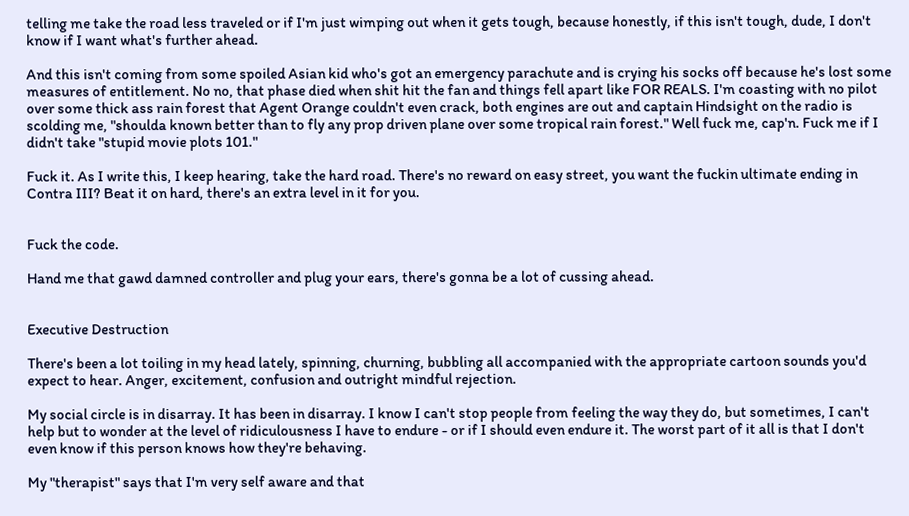telling me take the road less traveled or if I'm just wimping out when it gets tough, because honestly, if this isn't tough, dude, I don't know if I want what's further ahead.

And this isn't coming from some spoiled Asian kid who's got an emergency parachute and is crying his socks off because he's lost some measures of entitlement. No no, that phase died when shit hit the fan and things fell apart like FOR REALS. I'm coasting with no pilot over some thick ass rain forest that Agent Orange couldn't even crack, both engines are out and captain Hindsight on the radio is scolding me, "shoulda known better than to fly any prop driven plane over some tropical rain forest." Well fuck me, cap'n. Fuck me if I didn't take "stupid movie plots 101."

Fuck it. As I write this, I keep hearing, take the hard road. There's no reward on easy street, you want the fuckin ultimate ending in Contra III? Beat it on hard, there's an extra level in it for you.


Fuck the code.

Hand me that gawd damned controller and plug your ears, there's gonna be a lot of cussing ahead.


Executive Destruction

There's been a lot toiling in my head lately, spinning, churning, bubbling all accompanied with the appropriate cartoon sounds you'd expect to hear. Anger, excitement, confusion and outright mindful rejection.

My social circle is in disarray. It has been in disarray. I know I can't stop people from feeling the way they do, but sometimes, I can't help but to wonder at the level of ridiculousness I have to endure - or if I should even endure it. The worst part of it all is that I don't even know if this person knows how they're behaving.

My "therapist" says that I'm very self aware and that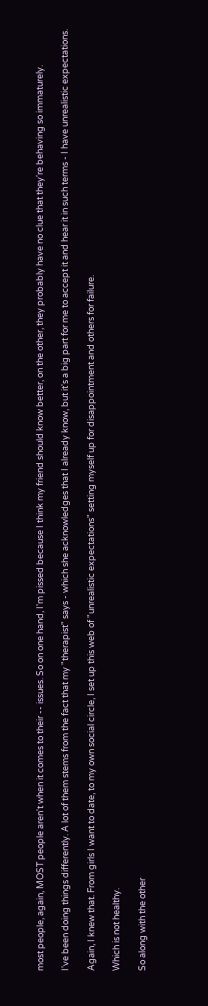most people, again, MOST people aren't when it comes to their -- issues. So on one hand, I'm pissed because I think my friend should know better, on the other, they probably have no clue that they're behaving so immaturely.

I've been doing things differently. A lot of them stems from the fact that my "therapist" says - which she acknowledges that I already know, but it's a big part for me to accept it and hear it in such terms - I have unrealistic expectations.

Again, I knew that. From girls I want to date, to my own social circle, I set up this web of "unrealistic expectations" setting myself up for disappointment and others for failure.

Which is not healthy.

So along with the other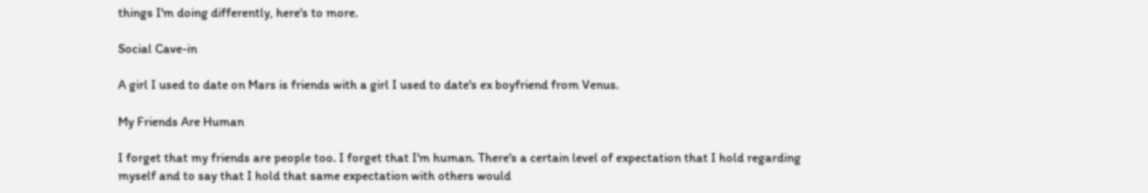things I'm doing differently, here's to more.

Social Cave-in

A girl I used to date on Mars is friends with a girl I used to date's ex boyfriend from Venus.

My Friends Are Human

I forget that my friends are people too. I forget that I'm human. There's a certain level of expectation that I hold regarding myself and to say that I hold that same expectation with others would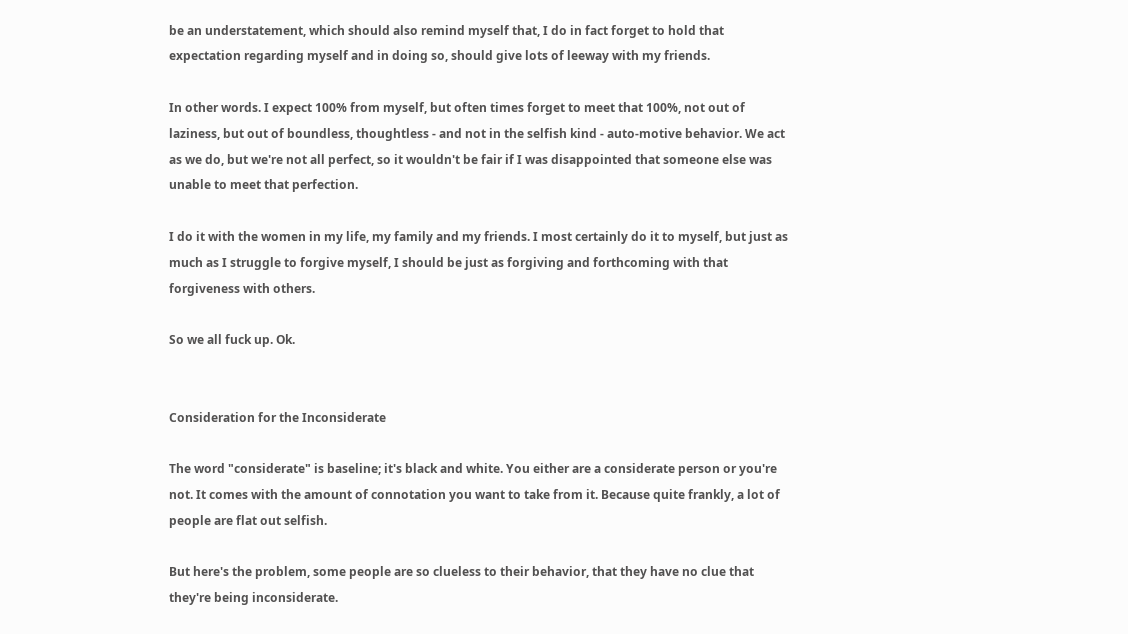be an understatement, which should also remind myself that, I do in fact forget to hold that expectation regarding myself and in doing so, should give lots of leeway with my friends.

In other words. I expect 100% from myself, but often times forget to meet that 100%, not out of laziness, but out of boundless, thoughtless - and not in the selfish kind - auto-motive behavior. We act as we do, but we're not all perfect, so it wouldn't be fair if I was disappointed that someone else was unable to meet that perfection.

I do it with the women in my life, my family and my friends. I most certainly do it to myself, but just as much as I struggle to forgive myself, I should be just as forgiving and forthcoming with that forgiveness with others.

So we all fuck up. Ok.


Consideration for the Inconsiderate

The word "considerate" is baseline; it's black and white. You either are a considerate person or you're not. It comes with the amount of connotation you want to take from it. Because quite frankly, a lot of people are flat out selfish.

But here's the problem, some people are so clueless to their behavior, that they have no clue that they're being inconsiderate.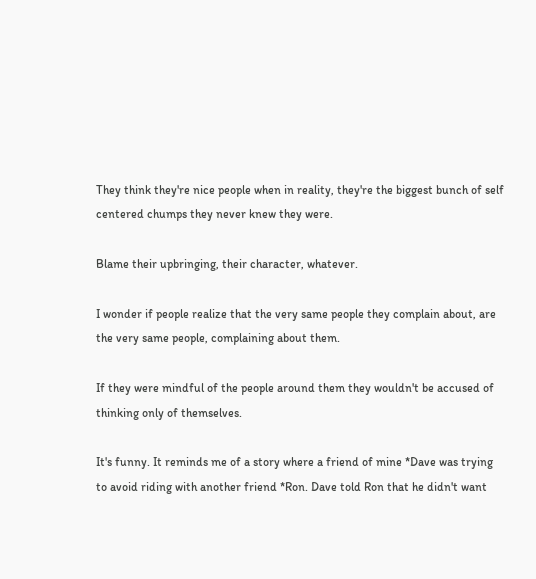They think they're nice people when in reality, they're the biggest bunch of self centered chumps they never knew they were.

Blame their upbringing, their character, whatever.

I wonder if people realize that the very same people they complain about, are the very same people, complaining about them.

If they were mindful of the people around them they wouldn't be accused of thinking only of themselves.

It's funny. It reminds me of a story where a friend of mine *Dave was trying to avoid riding with another friend *Ron. Dave told Ron that he didn't want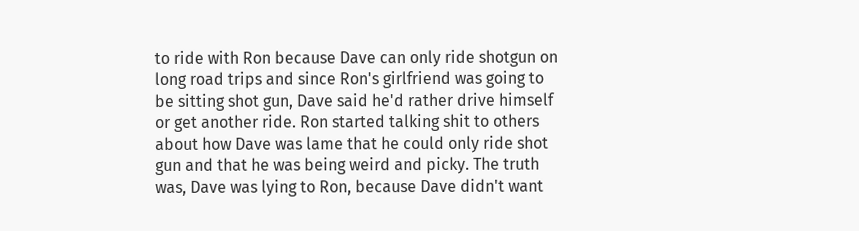to ride with Ron because Dave can only ride shotgun on long road trips and since Ron's girlfriend was going to be sitting shot gun, Dave said he'd rather drive himself or get another ride. Ron started talking shit to others about how Dave was lame that he could only ride shot gun and that he was being weird and picky. The truth was, Dave was lying to Ron, because Dave didn't want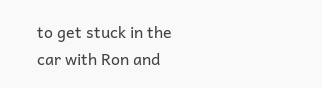to get stuck in the car with Ron and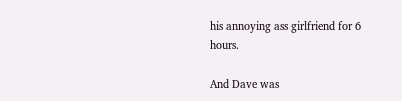his annoying ass girlfriend for 6 hours.

And Dave was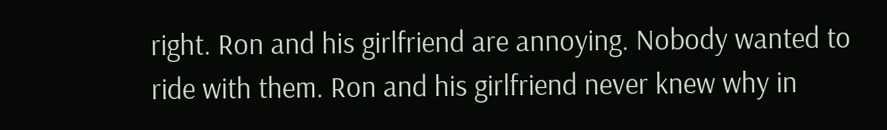right. Ron and his girlfriend are annoying. Nobody wanted to ride with them. Ron and his girlfriend never knew why in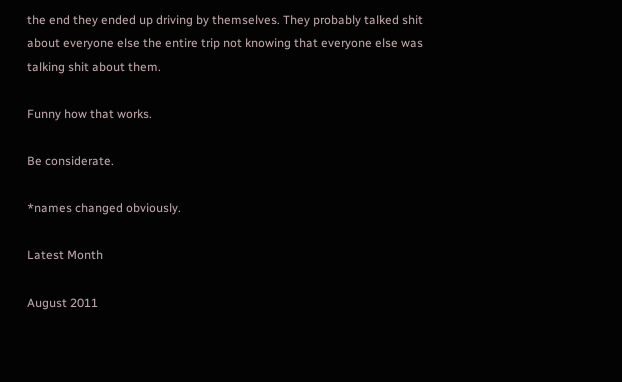the end they ended up driving by themselves. They probably talked shit about everyone else the entire trip not knowing that everyone else was talking shit about them.

Funny how that works.

Be considerate.

*names changed obviously.

Latest Month

August 2011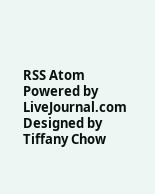RSS Atom
Powered by LiveJournal.com
Designed by Tiffany Chow